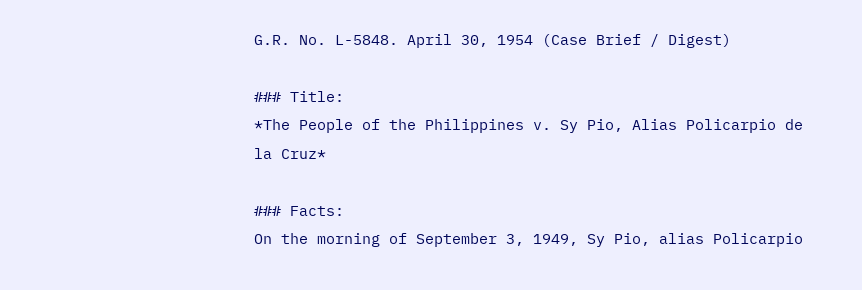G.R. No. L-5848. April 30, 1954 (Case Brief / Digest)

### Title:
*The People of the Philippines v. Sy Pio, Alias Policarpio de la Cruz*

### Facts:
On the morning of September 3, 1949, Sy Pio, alias Policarpio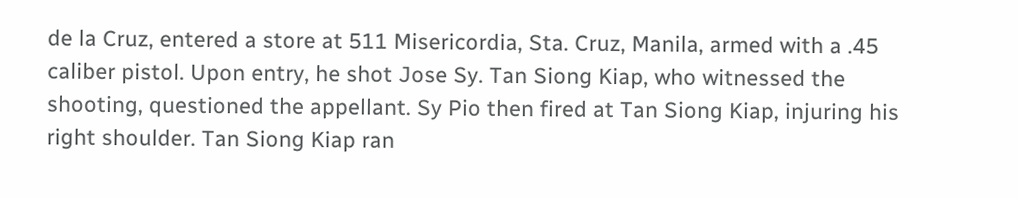de la Cruz, entered a store at 511 Misericordia, Sta. Cruz, Manila, armed with a .45 caliber pistol. Upon entry, he shot Jose Sy. Tan Siong Kiap, who witnessed the shooting, questioned the appellant. Sy Pio then fired at Tan Siong Kiap, injuring his right shoulder. Tan Siong Kiap ran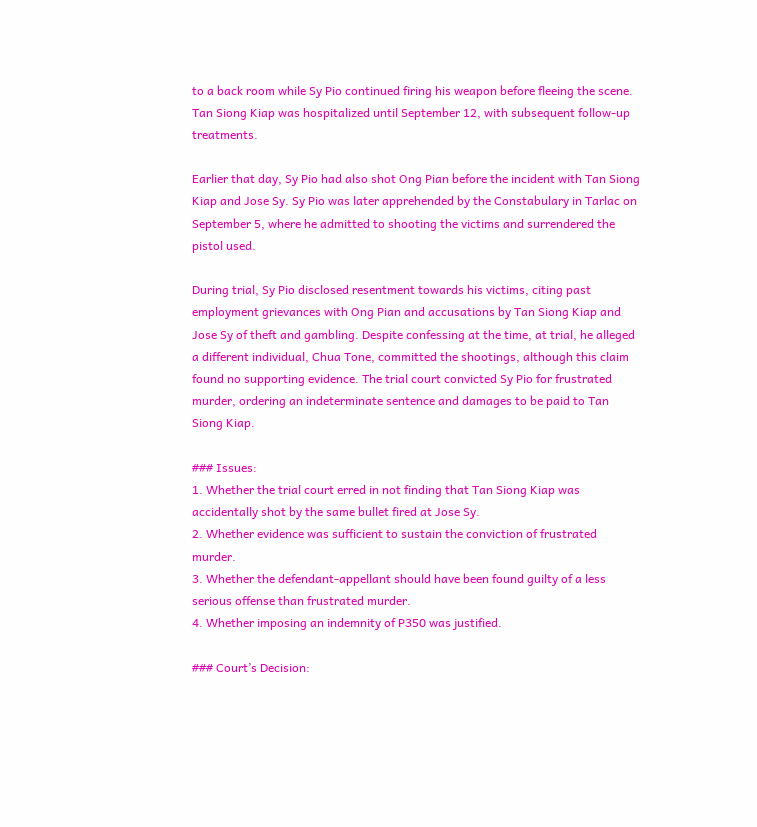to a back room while Sy Pio continued firing his weapon before fleeing the scene. Tan Siong Kiap was hospitalized until September 12, with subsequent follow-up treatments.

Earlier that day, Sy Pio had also shot Ong Pian before the incident with Tan Siong Kiap and Jose Sy. Sy Pio was later apprehended by the Constabulary in Tarlac on September 5, where he admitted to shooting the victims and surrendered the pistol used.

During trial, Sy Pio disclosed resentment towards his victims, citing past employment grievances with Ong Pian and accusations by Tan Siong Kiap and Jose Sy of theft and gambling. Despite confessing at the time, at trial, he alleged a different individual, Chua Tone, committed the shootings, although this claim found no supporting evidence. The trial court convicted Sy Pio for frustrated murder, ordering an indeterminate sentence and damages to be paid to Tan Siong Kiap.

### Issues:
1. Whether the trial court erred in not finding that Tan Siong Kiap was accidentally shot by the same bullet fired at Jose Sy.
2. Whether evidence was sufficient to sustain the conviction of frustrated murder.
3. Whether the defendant-appellant should have been found guilty of a less serious offense than frustrated murder.
4. Whether imposing an indemnity of P350 was justified.

### Court’s Decision: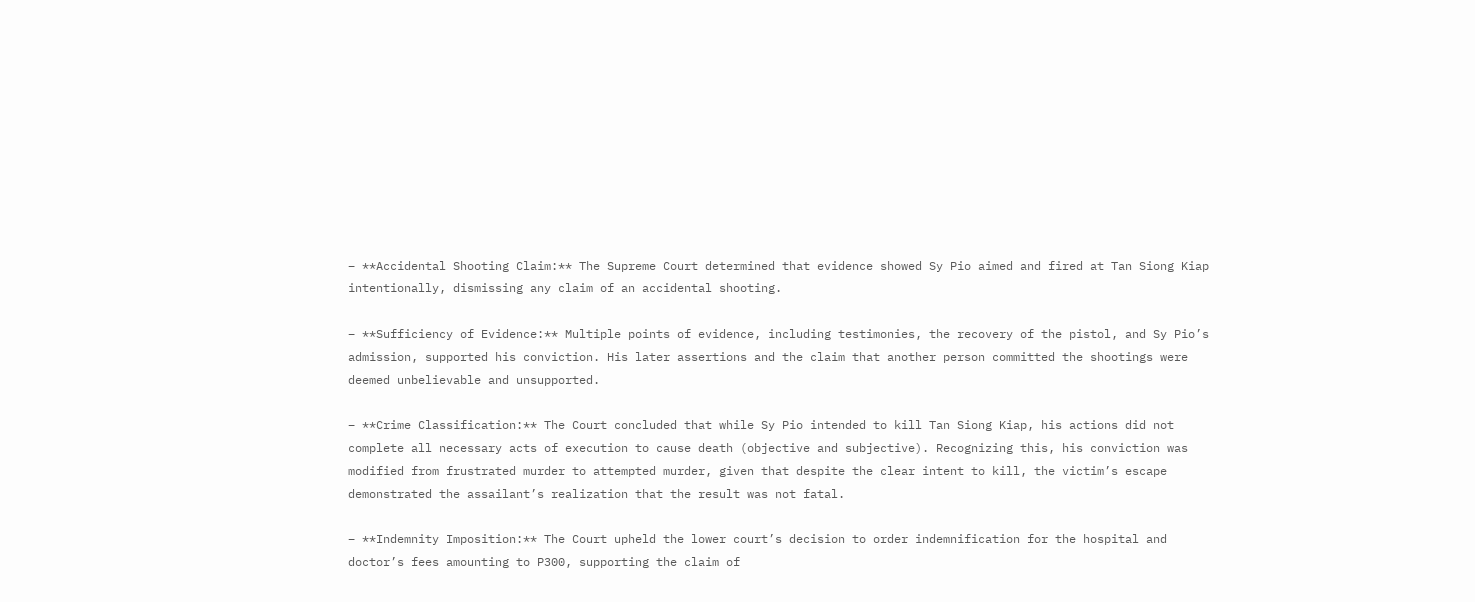– **Accidental Shooting Claim:** The Supreme Court determined that evidence showed Sy Pio aimed and fired at Tan Siong Kiap intentionally, dismissing any claim of an accidental shooting.

– **Sufficiency of Evidence:** Multiple points of evidence, including testimonies, the recovery of the pistol, and Sy Pio’s admission, supported his conviction. His later assertions and the claim that another person committed the shootings were deemed unbelievable and unsupported.

– **Crime Classification:** The Court concluded that while Sy Pio intended to kill Tan Siong Kiap, his actions did not complete all necessary acts of execution to cause death (objective and subjective). Recognizing this, his conviction was modified from frustrated murder to attempted murder, given that despite the clear intent to kill, the victim’s escape demonstrated the assailant’s realization that the result was not fatal.

– **Indemnity Imposition:** The Court upheld the lower court’s decision to order indemnification for the hospital and doctor’s fees amounting to P300, supporting the claim of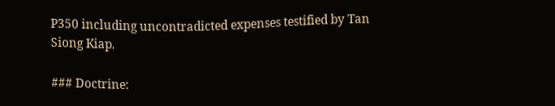P350 including uncontradicted expenses testified by Tan Siong Kiap.

### Doctrine: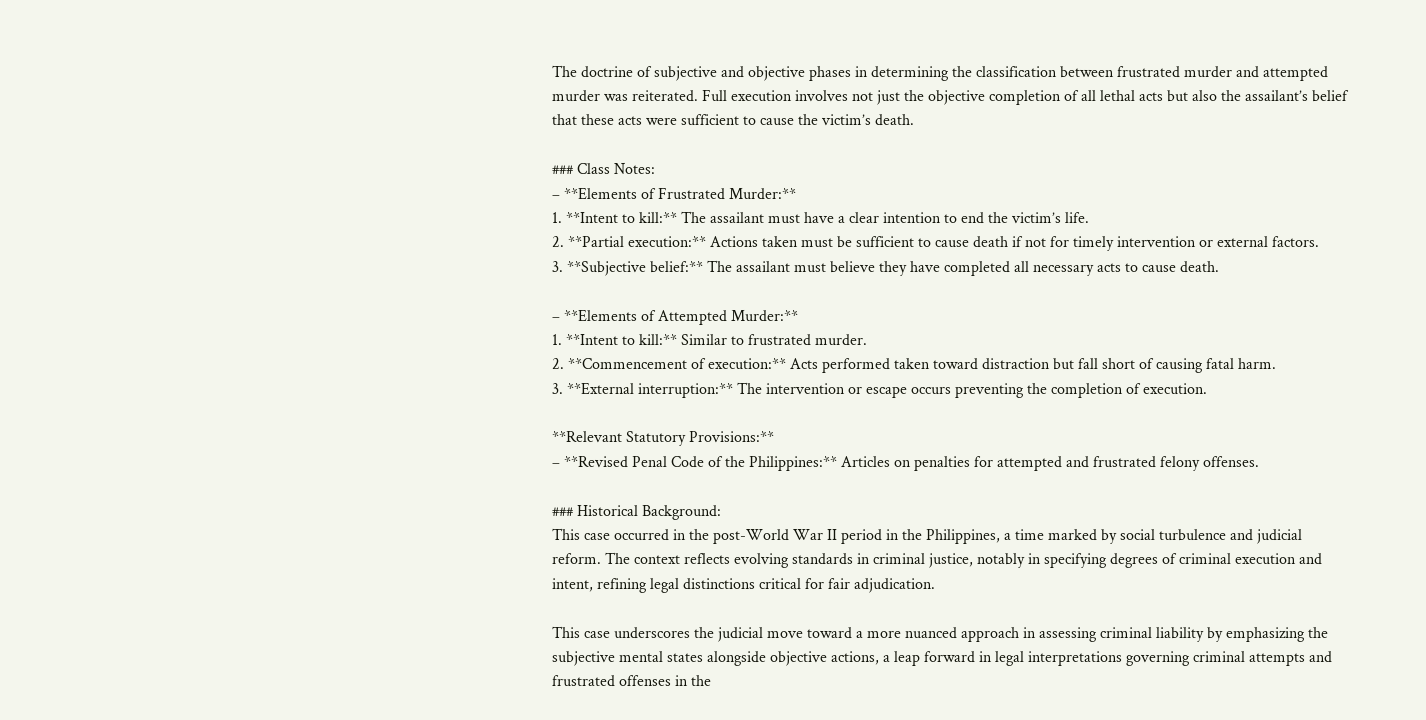The doctrine of subjective and objective phases in determining the classification between frustrated murder and attempted murder was reiterated. Full execution involves not just the objective completion of all lethal acts but also the assailant’s belief that these acts were sufficient to cause the victim’s death.

### Class Notes:
– **Elements of Frustrated Murder:**
1. **Intent to kill:** The assailant must have a clear intention to end the victim’s life.
2. **Partial execution:** Actions taken must be sufficient to cause death if not for timely intervention or external factors.
3. **Subjective belief:** The assailant must believe they have completed all necessary acts to cause death.

– **Elements of Attempted Murder:**
1. **Intent to kill:** Similar to frustrated murder.
2. **Commencement of execution:** Acts performed taken toward distraction but fall short of causing fatal harm.
3. **External interruption:** The intervention or escape occurs preventing the completion of execution.

**Relevant Statutory Provisions:**
– **Revised Penal Code of the Philippines:** Articles on penalties for attempted and frustrated felony offenses.

### Historical Background:
This case occurred in the post-World War II period in the Philippines, a time marked by social turbulence and judicial reform. The context reflects evolving standards in criminal justice, notably in specifying degrees of criminal execution and intent, refining legal distinctions critical for fair adjudication.

This case underscores the judicial move toward a more nuanced approach in assessing criminal liability by emphasizing the subjective mental states alongside objective actions, a leap forward in legal interpretations governing criminal attempts and frustrated offenses in the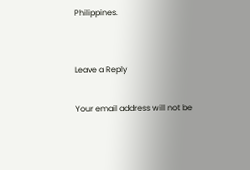Philippines.


Leave a Reply

Your email address will not be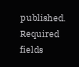published. Required fields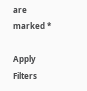are marked *

Apply Filters